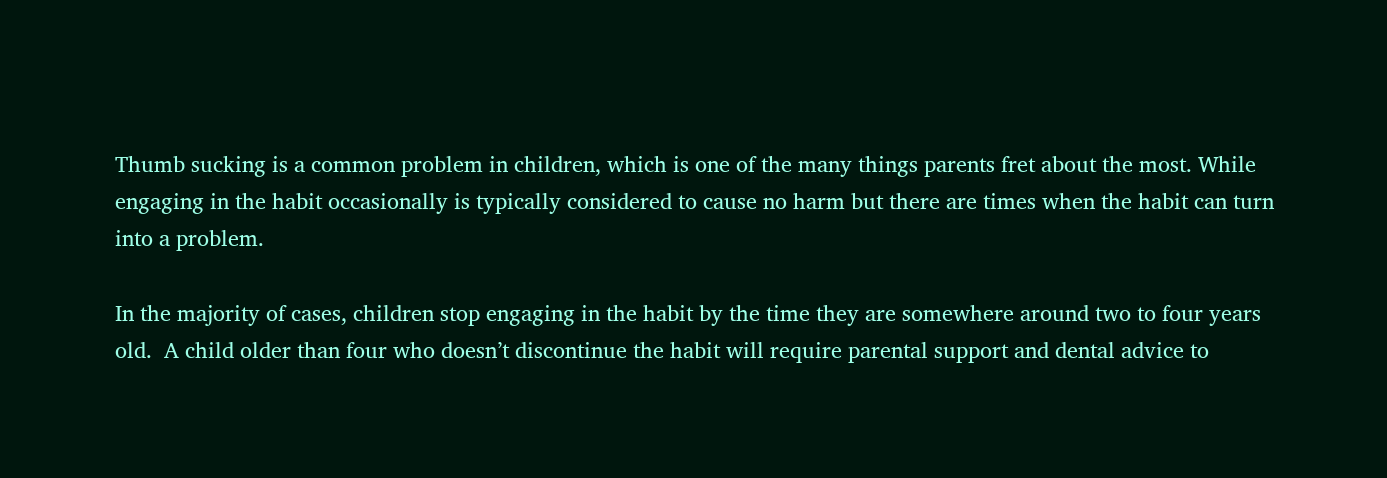Thumb sucking is a common problem in children, which is one of the many things parents fret about the most. While engaging in the habit occasionally is typically considered to cause no harm but there are times when the habit can turn into a problem.

In the majority of cases, children stop engaging in the habit by the time they are somewhere around two to four years old.  A child older than four who doesn’t discontinue the habit will require parental support and dental advice to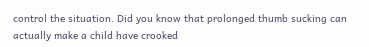control the situation. Did you know that prolonged thumb sucking can actually make a child have crooked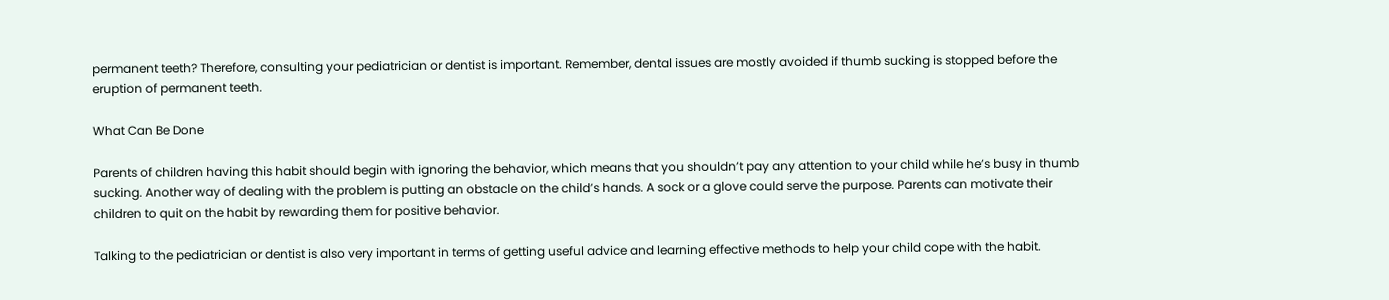permanent teeth? Therefore, consulting your pediatrician or dentist is important. Remember, dental issues are mostly avoided if thumb sucking is stopped before the eruption of permanent teeth.

What Can Be Done

Parents of children having this habit should begin with ignoring the behavior, which means that you shouldn’t pay any attention to your child while he’s busy in thumb sucking. Another way of dealing with the problem is putting an obstacle on the child’s hands. A sock or a glove could serve the purpose. Parents can motivate their children to quit on the habit by rewarding them for positive behavior.

Talking to the pediatrician or dentist is also very important in terms of getting useful advice and learning effective methods to help your child cope with the habit.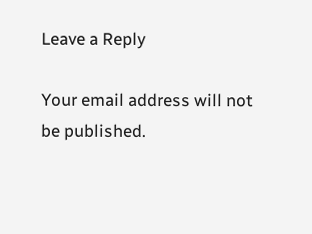Leave a Reply

Your email address will not be published.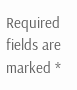Required fields are marked *